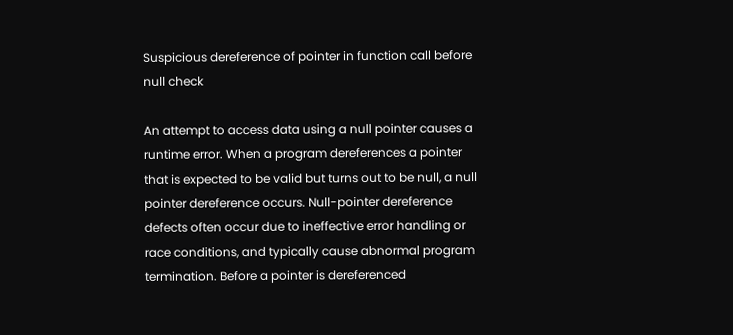Suspicious dereference of pointer in function call before null check

An attempt to access data using a null pointer causes a runtime error. When a program dereferences a pointer that is expected to be valid but turns out to be null, a null pointer dereference occurs. Null-pointer dereference defects often occur due to ineffective error handling or race conditions, and typically cause abnormal program termination. Before a pointer is dereferenced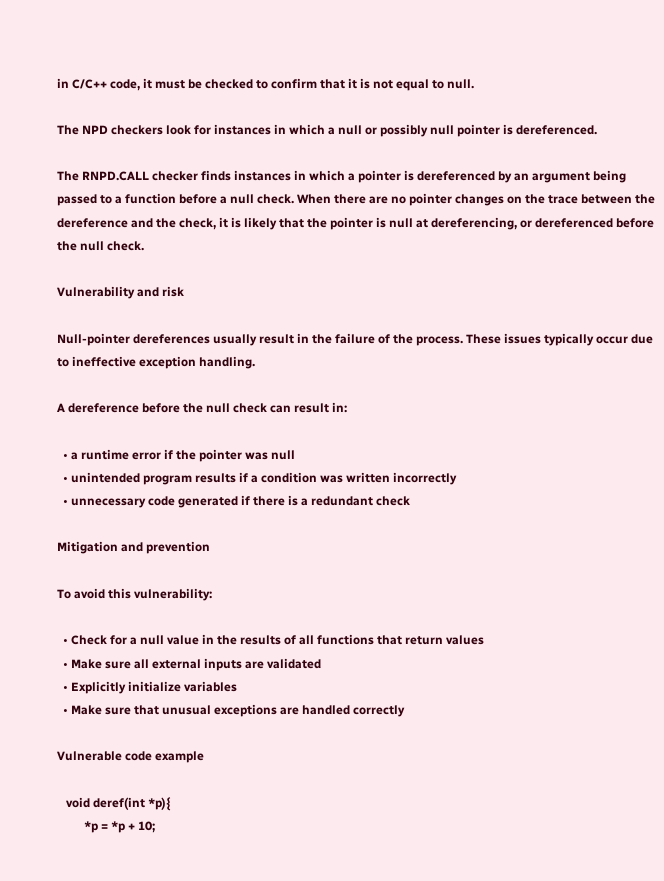in C/C++ code, it must be checked to confirm that it is not equal to null.

The NPD checkers look for instances in which a null or possibly null pointer is dereferenced.

The RNPD.CALL checker finds instances in which a pointer is dereferenced by an argument being passed to a function before a null check. When there are no pointer changes on the trace between the dereference and the check, it is likely that the pointer is null at dereferencing, or dereferenced before the null check.

Vulnerability and risk

Null-pointer dereferences usually result in the failure of the process. These issues typically occur due to ineffective exception handling.

A dereference before the null check can result in:

  • a runtime error if the pointer was null
  • unintended program results if a condition was written incorrectly
  • unnecessary code generated if there is a redundant check

Mitigation and prevention

To avoid this vulnerability:

  • Check for a null value in the results of all functions that return values
  • Make sure all external inputs are validated
  • Explicitly initialize variables
  • Make sure that unusual exceptions are handled correctly

Vulnerable code example

   void deref(int *p){
         *p = *p + 10;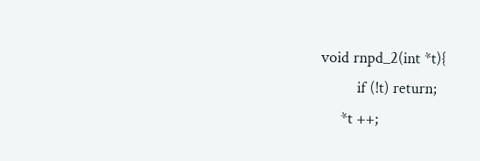void rnpd_2(int *t){
         if (!t) return;
     *t ++;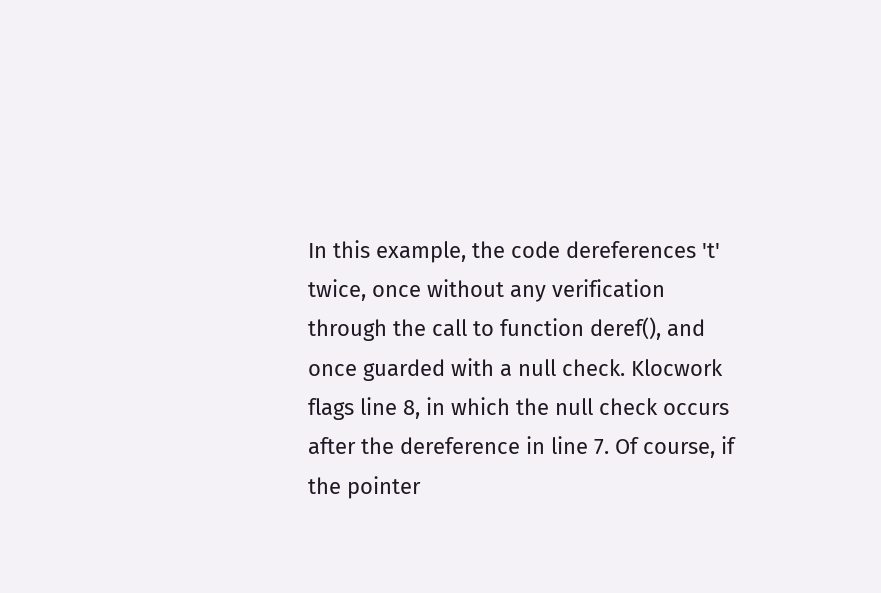In this example, the code dereferences 't' twice, once without any verification through the call to function deref(), and once guarded with a null check. Klocwork flags line 8, in which the null check occurs after the dereference in line 7. Of course, if the pointer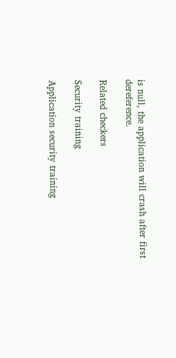is null, the application will crash after first dereference.

Related checkers

Security training

Application security training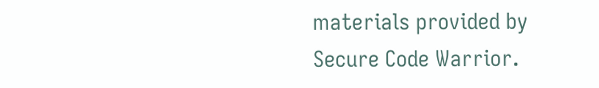materials provided by Secure Code Warrior.